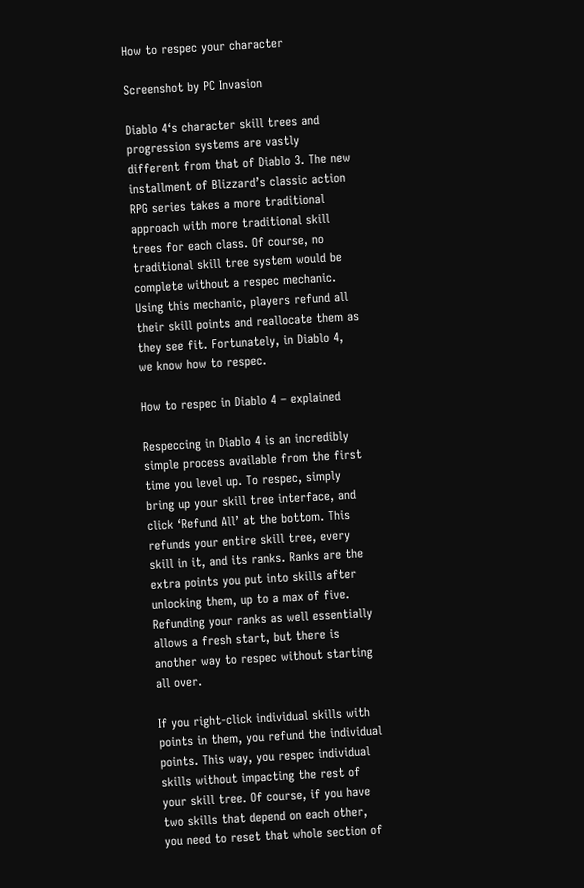How to respec your character

Screenshot by PC Invasion

Diablo 4‘s character skill trees and progression systems are vastly different from that of Diablo 3. The new installment of Blizzard’s classic action RPG series takes a more traditional approach with more traditional skill trees for each class. Of course, no traditional skill tree system would be complete without a respec mechanic. Using this mechanic, players refund all their skill points and reallocate them as they see fit. Fortunately, in Diablo 4, we know how to respec.

How to respec in Diablo 4 – explained

Respeccing in Diablo 4 is an incredibly simple process available from the first time you level up. To respec, simply bring up your skill tree interface, and click ‘Refund All’ at the bottom. This refunds your entire skill tree, every skill in it, and its ranks. Ranks are the extra points you put into skills after unlocking them, up to a max of five. Refunding your ranks as well essentially allows a fresh start, but there is another way to respec without starting all over.

If you right-click individual skills with points in them, you refund the individual points. This way, you respec individual skills without impacting the rest of your skill tree. Of course, if you have two skills that depend on each other, you need to reset that whole section of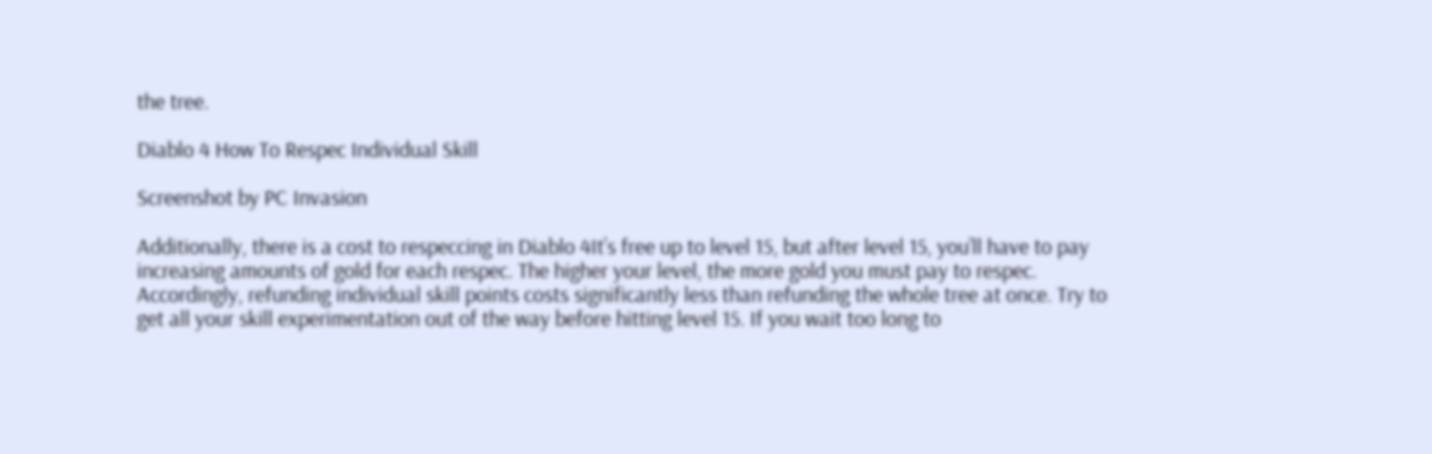the tree.

Diablo 4 How To Respec Individual Skill

Screenshot by PC Invasion

Additionally, there is a cost to respeccing in Diablo 4It’s free up to level 15, but after level 15, you’ll have to pay increasing amounts of gold for each respec. The higher your level, the more gold you must pay to respec. Accordingly, refunding individual skill points costs significantly less than refunding the whole tree at once. Try to get all your skill experimentation out of the way before hitting level 15. If you wait too long to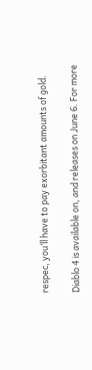respec, you’ll have to pay exorbitant amounts of gold.

Diablo 4 is available on, and releases on June 6. For more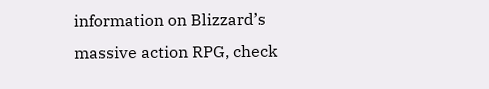information on Blizzard’s massive action RPG, check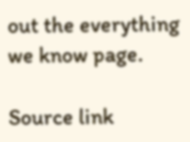out the everything we know page.

Source link